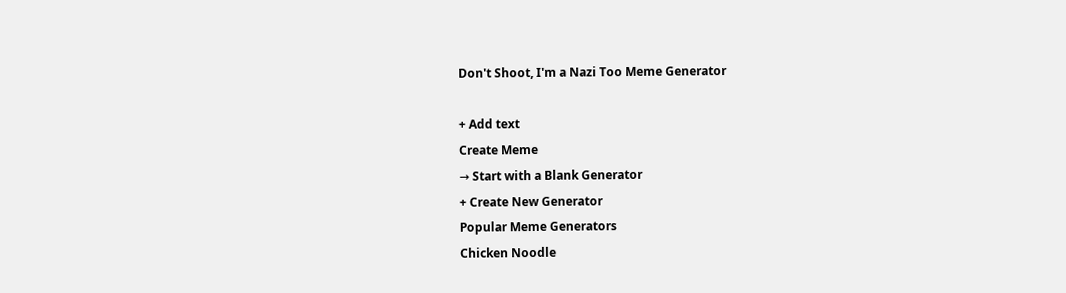Don't Shoot, I'm a Nazi Too Meme Generator

+ Add text
Create Meme
→ Start with a Blank Generator
+ Create New Generator
Popular Meme Generators
Chicken Noodle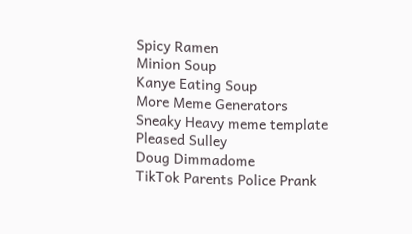Spicy Ramen
Minion Soup
Kanye Eating Soup
More Meme Generators
Sneaky Heavy meme template
Pleased Sulley
Doug Dimmadome
TikTok Parents Police Prank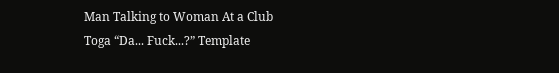Man Talking to Woman At a Club
Toga “Da... Fuck...?” Template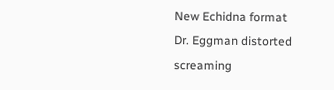New Echidna format
Dr. Eggman distorted screaming